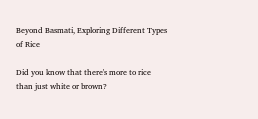Beyond Basmati, Exploring Different Types of Rice

Did you know that there's more to rice than just white or brown?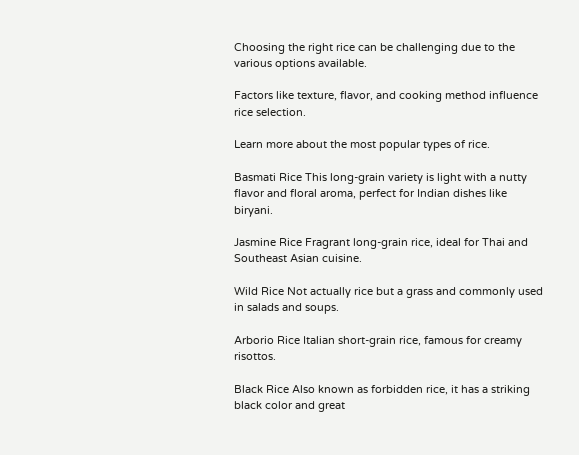Choosing the right rice can be challenging due to the various options available.

Factors like texture, flavor, and cooking method influence rice selection.

Learn more about the most popular types of rice.

Basmati Rice This long-grain variety is light with a nutty flavor and floral aroma, perfect for Indian dishes like biryani.

Jasmine Rice Fragrant long-grain rice, ideal for Thai and Southeast Asian cuisine.

Wild Rice Not actually rice but a grass and commonly used in salads and soups.

Arborio Rice Italian short-grain rice, famous for creamy risottos.

Black Rice Also known as forbidden rice, it has a striking black color and great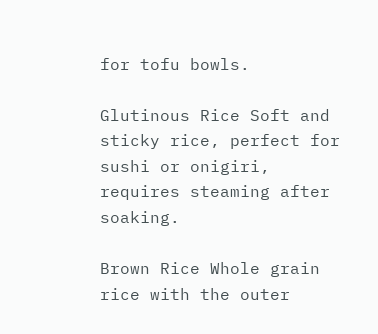for tofu bowls.

Glutinous Rice Soft and sticky rice, perfect for sushi or onigiri, requires steaming after soaking.

Brown Rice Whole grain rice with the outer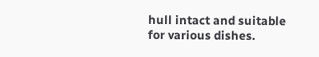hull intact and suitable for various dishes.